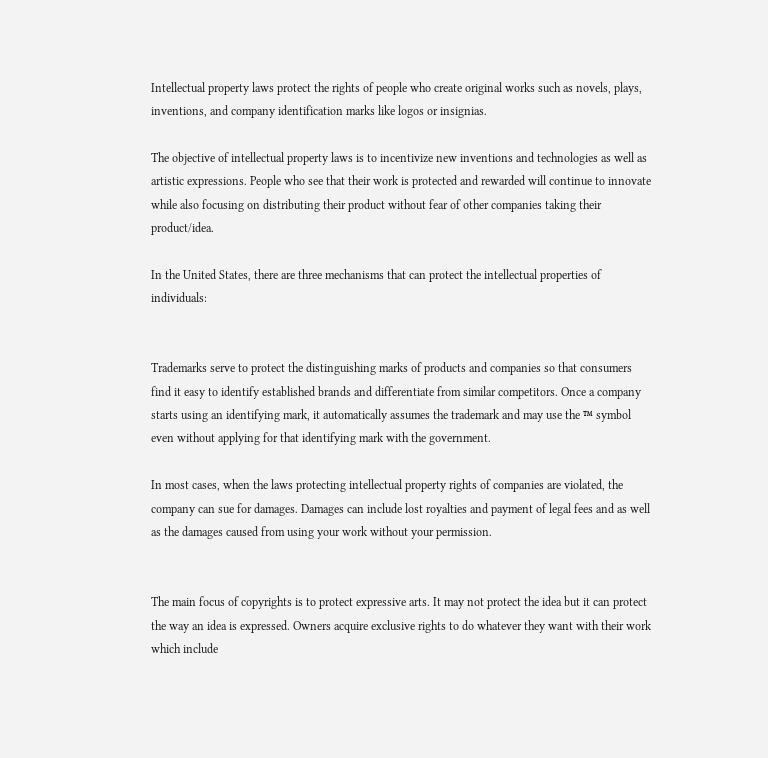Intellectual property laws protect the rights of people who create original works such as novels, plays, inventions, and company identification marks like logos or insignias.

The objective of intellectual property laws is to incentivize new inventions and technologies as well as artistic expressions. People who see that their work is protected and rewarded will continue to innovate while also focusing on distributing their product without fear of other companies taking their product/idea.

In the United States, there are three mechanisms that can protect the intellectual properties of individuals:


Trademarks serve to protect the distinguishing marks of products and companies so that consumers find it easy to identify established brands and differentiate from similar competitors. Once a company starts using an identifying mark, it automatically assumes the trademark and may use the ™ symbol even without applying for that identifying mark with the government.

In most cases, when the laws protecting intellectual property rights of companies are violated, the company can sue for damages. Damages can include lost royalties and payment of legal fees and as well as the damages caused from using your work without your permission.


The main focus of copyrights is to protect expressive arts. It may not protect the idea but it can protect the way an idea is expressed. Owners acquire exclusive rights to do whatever they want with their work which include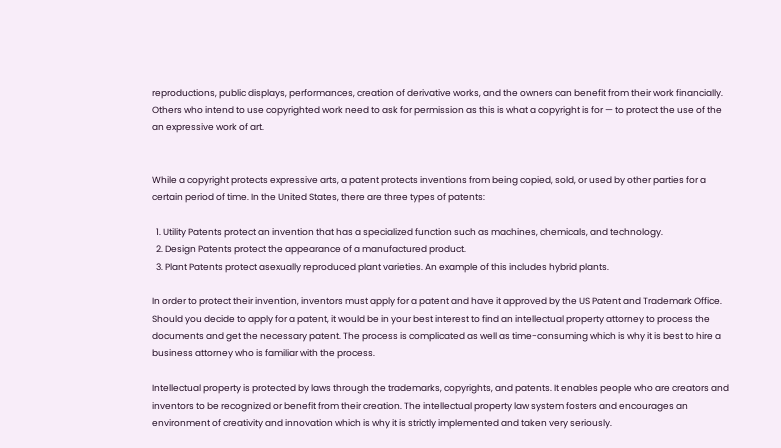reproductions, public displays, performances, creation of derivative works, and the owners can benefit from their work financially. Others who intend to use copyrighted work need to ask for permission as this is what a copyright is for — to protect the use of the an expressive work of art.


While a copyright protects expressive arts, a patent protects inventions from being copied, sold, or used by other parties for a certain period of time. In the United States, there are three types of patents:

  1. Utility Patents protect an invention that has a specialized function such as machines, chemicals, and technology.
  2. Design Patents protect the appearance of a manufactured product.
  3. Plant Patents protect asexually reproduced plant varieties. An example of this includes hybrid plants.

In order to protect their invention, inventors must apply for a patent and have it approved by the US Patent and Trademark Office. Should you decide to apply for a patent, it would be in your best interest to find an intellectual property attorney to process the documents and get the necessary patent. The process is complicated as well as time-consuming which is why it is best to hire a business attorney who is familiar with the process.

Intellectual property is protected by laws through the trademarks, copyrights, and patents. It enables people who are creators and inventors to be recognized or benefit from their creation. The intellectual property law system fosters and encourages an environment of creativity and innovation which is why it is strictly implemented and taken very seriously.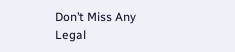Don’t Miss Any Legal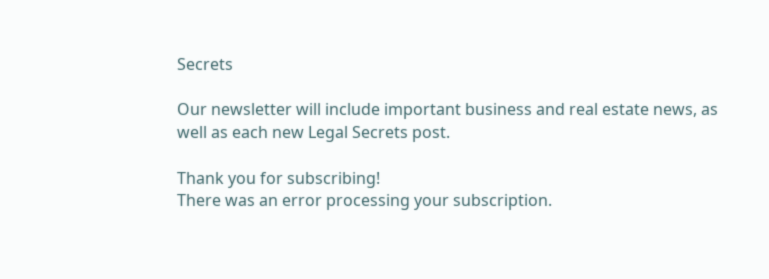Secrets

Our newsletter will include important business and real estate news, as well as each new Legal Secrets post.

Thank you for subscribing!
There was an error processing your subscription.